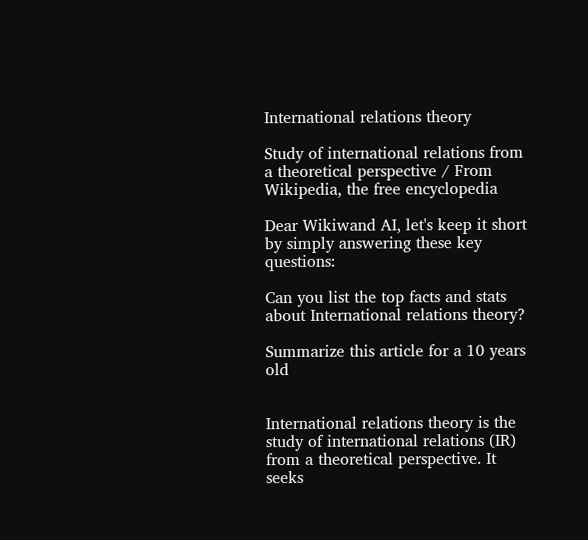International relations theory

Study of international relations from a theoretical perspective / From Wikipedia, the free encyclopedia

Dear Wikiwand AI, let's keep it short by simply answering these key questions:

Can you list the top facts and stats about International relations theory?

Summarize this article for a 10 years old


International relations theory is the study of international relations (IR) from a theoretical perspective. It seeks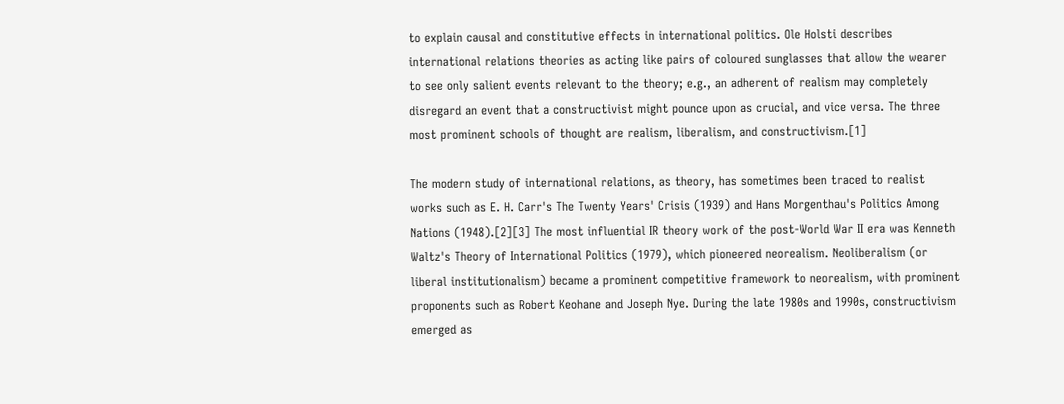to explain causal and constitutive effects in international politics. Ole Holsti describes international relations theories as acting like pairs of coloured sunglasses that allow the wearer to see only salient events relevant to the theory; e.g., an adherent of realism may completely disregard an event that a constructivist might pounce upon as crucial, and vice versa. The three most prominent schools of thought are realism, liberalism, and constructivism.[1]

The modern study of international relations, as theory, has sometimes been traced to realist works such as E. H. Carr's The Twenty Years' Crisis (1939) and Hans Morgenthau's Politics Among Nations (1948).[2][3] The most influential IR theory work of the post-World War II era was Kenneth Waltz's Theory of International Politics (1979), which pioneered neorealism. Neoliberalism (or liberal institutionalism) became a prominent competitive framework to neorealism, with prominent proponents such as Robert Keohane and Joseph Nye. During the late 1980s and 1990s, constructivism emerged as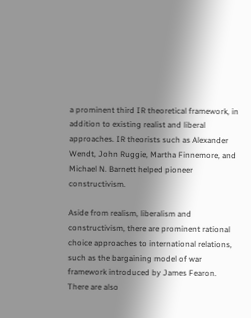a prominent third IR theoretical framework, in addition to existing realist and liberal approaches. IR theorists such as Alexander Wendt, John Ruggie, Martha Finnemore, and Michael N. Barnett helped pioneer constructivism.

Aside from realism, liberalism and constructivism, there are prominent rational choice approaches to international relations, such as the bargaining model of war framework introduced by James Fearon. There are also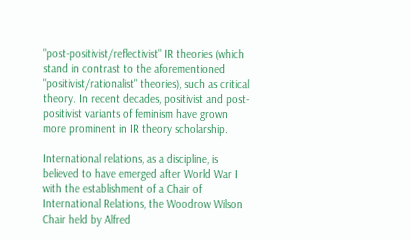"post-positivist/reflectivist" IR theories (which stand in contrast to the aforementioned "positivist/rationalist" theories), such as critical theory. In recent decades, positivist and post-positivist variants of feminism have grown more prominent in IR theory scholarship.

International relations, as a discipline, is believed to have emerged after World War I with the establishment of a Chair of International Relations, the Woodrow Wilson Chair held by Alfred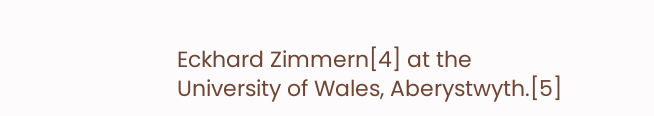Eckhard Zimmern[4] at the University of Wales, Aberystwyth.[5]